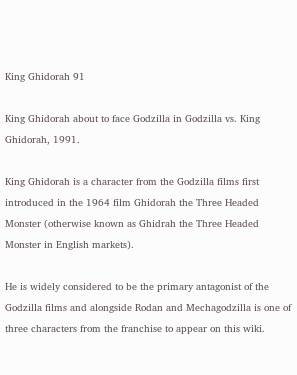King Ghidorah 91

King Ghidorah about to face Godzilla in Godzilla vs. King Ghidorah, 1991.

King Ghidorah is a character from the Godzilla films first introduced in the 1964 film Ghidorah the Three Headed Monster (otherwise known as Ghidrah the Three Headed Monster in English markets).

He is widely considered to be the primary antagonist of the Godzilla films and alongside Rodan and Mechagodzilla is one of three characters from the franchise to appear on this wiki.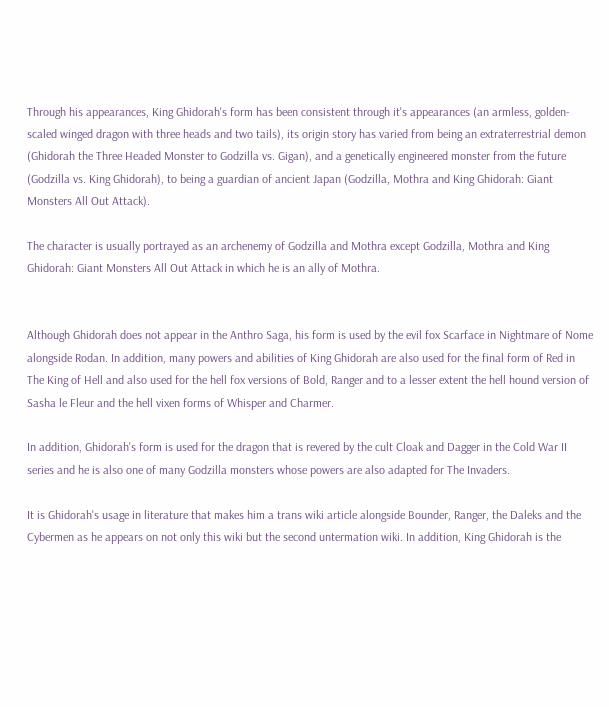Through his appearances, King Ghidorah's form has been consistent through it's appearances (an armless, golden-scaled winged dragon with three heads and two tails), its origin story has varied from being an extraterrestrial demon (Ghidorah the Three Headed Monster to Godzilla vs. Gigan), and a genetically engineered monster from the future (Godzilla vs. King Ghidorah), to being a guardian of ancient Japan (Godzilla, Mothra and King Ghidorah: Giant Monsters All Out Attack).

The character is usually portrayed as an archenemy of Godzilla and Mothra except Godzilla, Mothra and King Ghidorah: Giant Monsters All Out Attack in which he is an ally of Mothra.


Although Ghidorah does not appear in the Anthro Saga, his form is used by the evil fox Scarface in Nightmare of Nome alongside Rodan. In addition, many powers and abilities of King Ghidorah are also used for the final form of Red in The King of Hell and also used for the hell fox versions of Bold, Ranger and to a lesser extent the hell hound version of Sasha le Fleur and the hell vixen forms of Whisper and Charmer.

In addition, Ghidorah's form is used for the dragon that is revered by the cult Cloak and Dagger in the Cold War II series and he is also one of many Godzilla monsters whose powers are also adapted for The Invaders.

It is Ghidorah's usage in literature that makes him a trans wiki article alongside Bounder, Ranger, the Daleks and the Cybermen as he appears on not only this wiki but the second untermation wiki. In addition, King Ghidorah is the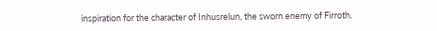inspiration for the character of Inhusrelun, the sworn enemy of Firroth.